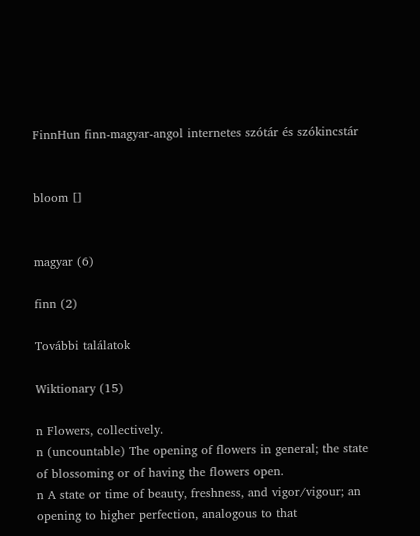FinnHun finn-magyar-angol internetes szótár és szókincstár


bloom []


magyar (6)

finn (2)

További találatok

Wiktionary (15)

n Flowers, collectively.
n (uncountable) The opening of flowers in general; the state of blossoming or of having the flowers open.
n A state or time of beauty, freshness, and vigor/vigour; an opening to higher perfection, analogous to that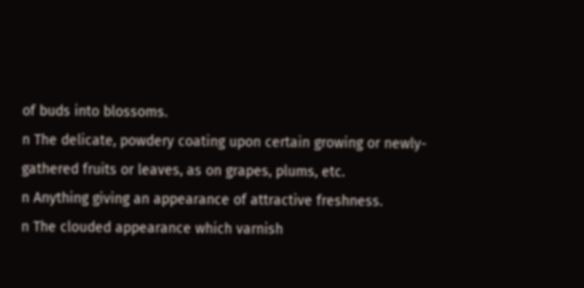of buds into blossoms.
n The delicate, powdery coating upon certain growing or newly-gathered fruits or leaves, as on grapes, plums, etc.
n Anything giving an appearance of attractive freshness.
n The clouded appearance which varnish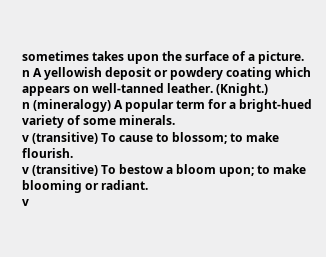sometimes takes upon the surface of a picture.
n A yellowish deposit or powdery coating which appears on well-tanned leather. (Knight.)
n (mineralogy) A popular term for a bright-hued variety of some minerals.
v (transitive) To cause to blossom; to make flourish.
v (transitive) To bestow a bloom upon; to make blooming or radiant.
v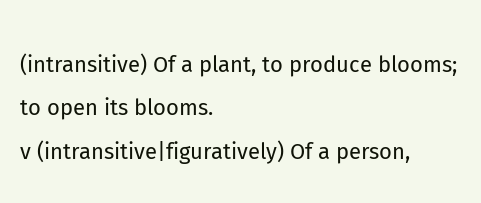(intransitive) Of a plant, to produce blooms; to open its blooms.
v (intransitive|figuratively) Of a person,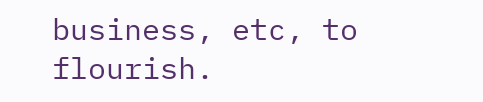business, etc, to flourish.